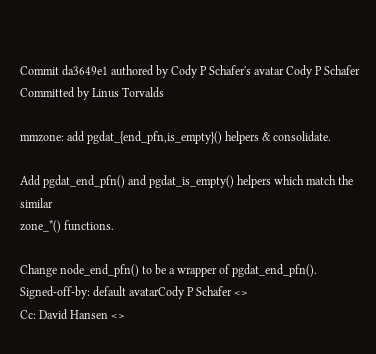Commit da3649e1 authored by Cody P Schafer's avatar Cody P Schafer Committed by Linus Torvalds

mmzone: add pgdat_{end_pfn,is_empty}() helpers & consolidate.

Add pgdat_end_pfn() and pgdat_is_empty() helpers which match the similar
zone_*() functions.

Change node_end_pfn() to be a wrapper of pgdat_end_pfn().
Signed-off-by: default avatarCody P Schafer <>
Cc: David Hansen <>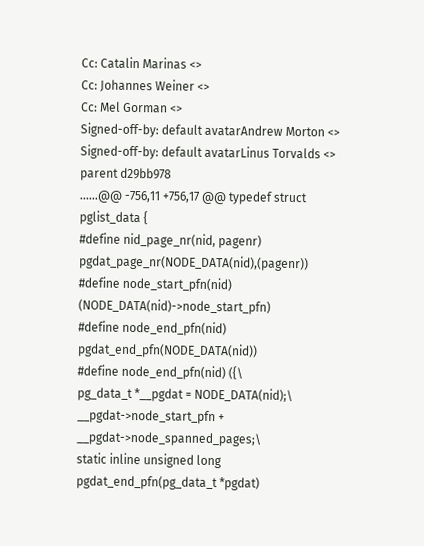Cc: Catalin Marinas <>
Cc: Johannes Weiner <>
Cc: Mel Gorman <>
Signed-off-by: default avatarAndrew Morton <>
Signed-off-by: default avatarLinus Torvalds <>
parent d29bb978
......@@ -756,11 +756,17 @@ typedef struct pglist_data {
#define nid_page_nr(nid, pagenr) pgdat_page_nr(NODE_DATA(nid),(pagenr))
#define node_start_pfn(nid) (NODE_DATA(nid)->node_start_pfn)
#define node_end_pfn(nid) pgdat_end_pfn(NODE_DATA(nid))
#define node_end_pfn(nid) ({\
pg_data_t *__pgdat = NODE_DATA(nid);\
__pgdat->node_start_pfn + __pgdat->node_spanned_pages;\
static inline unsigned long pgdat_end_pfn(pg_data_t *pgdat)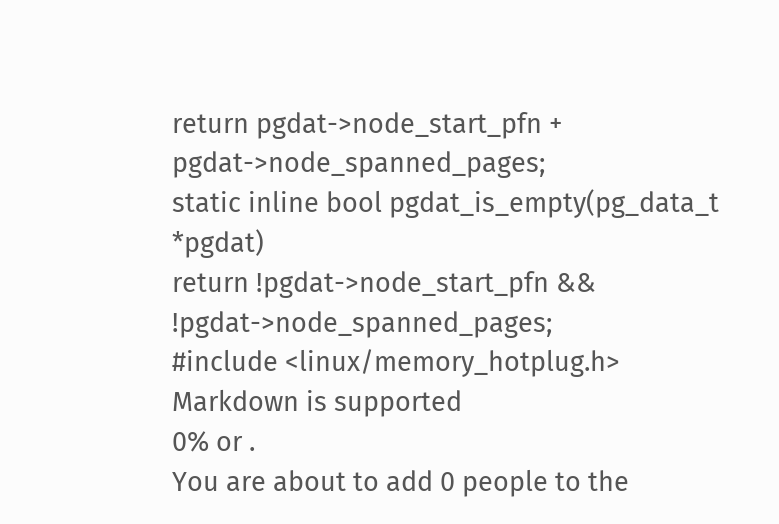return pgdat->node_start_pfn + pgdat->node_spanned_pages;
static inline bool pgdat_is_empty(pg_data_t *pgdat)
return !pgdat->node_start_pfn && !pgdat->node_spanned_pages;
#include <linux/memory_hotplug.h>
Markdown is supported
0% or .
You are about to add 0 people to the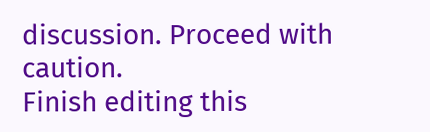discussion. Proceed with caution.
Finish editing this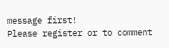message first!
Please register or to comment